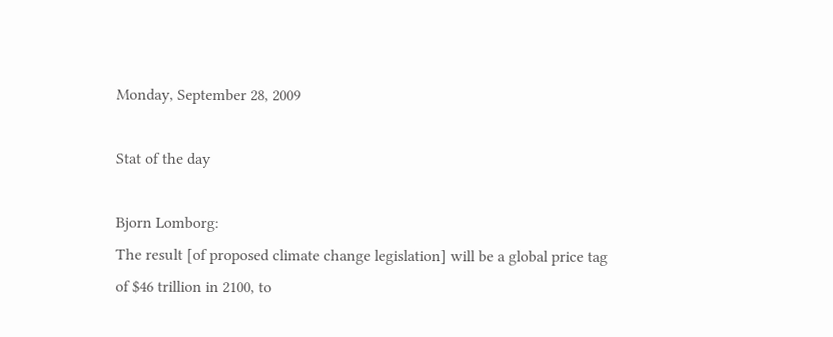Monday, September 28, 2009

Stat of the day

Bjorn Lomborg:
The result [of proposed climate change legislation] will be a global price tag of $46 trillion in 2100, to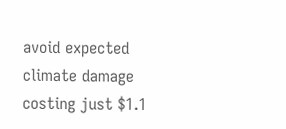avoid expected climate damage costing just $1.1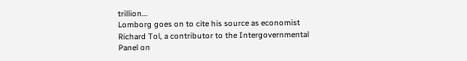trillion...
Lomborg goes on to cite his source as economist Richard Tol, a contributor to the Intergovernmental Panel on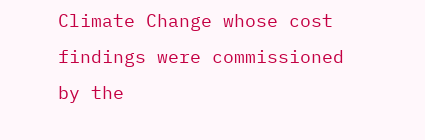Climate Change whose cost findings were commissioned by the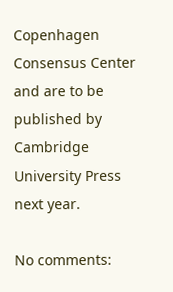Copenhagen Consensus Center and are to be published by Cambridge University Press next year.

No comments: